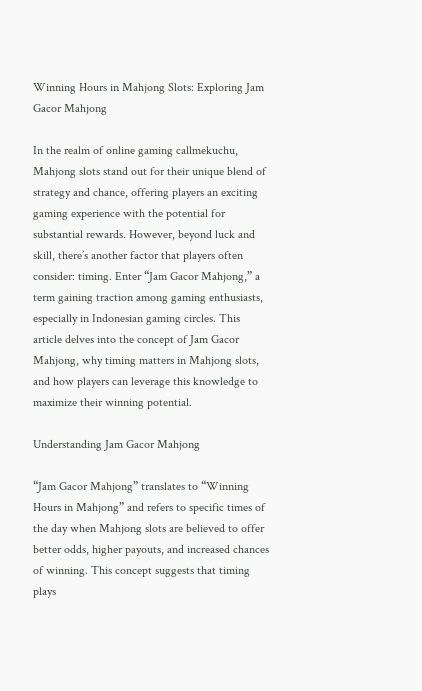Winning Hours in Mahjong Slots: Exploring Jam Gacor Mahjong

In the realm of online gaming callmekuchu, Mahjong slots stand out for their unique blend of strategy and chance, offering players an exciting gaming experience with the potential for substantial rewards. However, beyond luck and skill, there’s another factor that players often consider: timing. Enter “Jam Gacor Mahjong,” a term gaining traction among gaming enthusiasts, especially in Indonesian gaming circles. This article delves into the concept of Jam Gacor Mahjong, why timing matters in Mahjong slots, and how players can leverage this knowledge to maximize their winning potential.

Understanding Jam Gacor Mahjong

“Jam Gacor Mahjong” translates to “Winning Hours in Mahjong” and refers to specific times of the day when Mahjong slots are believed to offer better odds, higher payouts, and increased chances of winning. This concept suggests that timing plays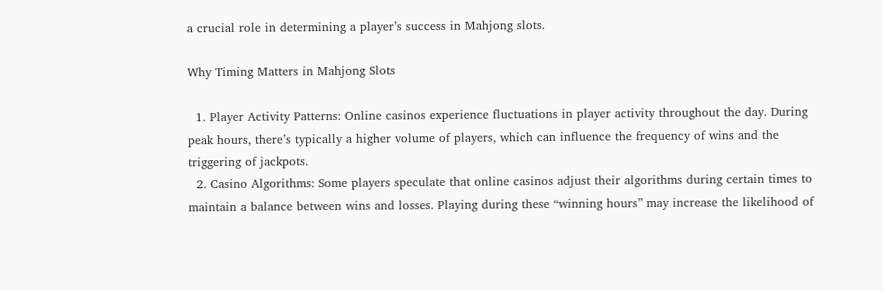a crucial role in determining a player’s success in Mahjong slots.

Why Timing Matters in Mahjong Slots

  1. Player Activity Patterns: Online casinos experience fluctuations in player activity throughout the day. During peak hours, there’s typically a higher volume of players, which can influence the frequency of wins and the triggering of jackpots.
  2. Casino Algorithms: Some players speculate that online casinos adjust their algorithms during certain times to maintain a balance between wins and losses. Playing during these “winning hours” may increase the likelihood of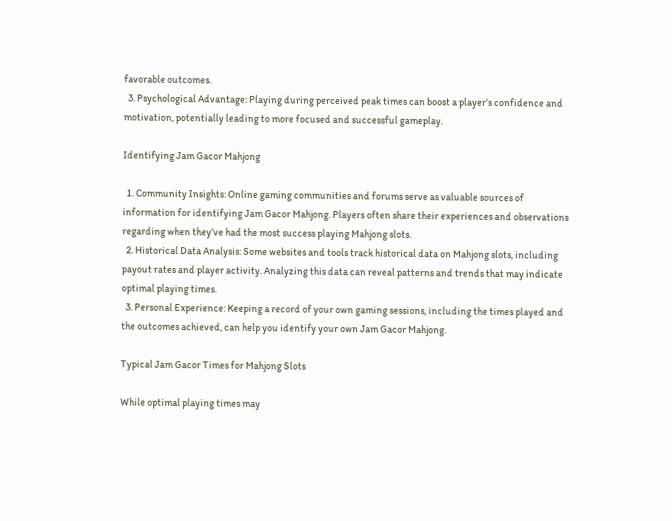favorable outcomes.
  3. Psychological Advantage: Playing during perceived peak times can boost a player’s confidence and motivation, potentially leading to more focused and successful gameplay.

Identifying Jam Gacor Mahjong

  1. Community Insights: Online gaming communities and forums serve as valuable sources of information for identifying Jam Gacor Mahjong. Players often share their experiences and observations regarding when they’ve had the most success playing Mahjong slots.
  2. Historical Data Analysis: Some websites and tools track historical data on Mahjong slots, including payout rates and player activity. Analyzing this data can reveal patterns and trends that may indicate optimal playing times.
  3. Personal Experience: Keeping a record of your own gaming sessions, including the times played and the outcomes achieved, can help you identify your own Jam Gacor Mahjong.

Typical Jam Gacor Times for Mahjong Slots

While optimal playing times may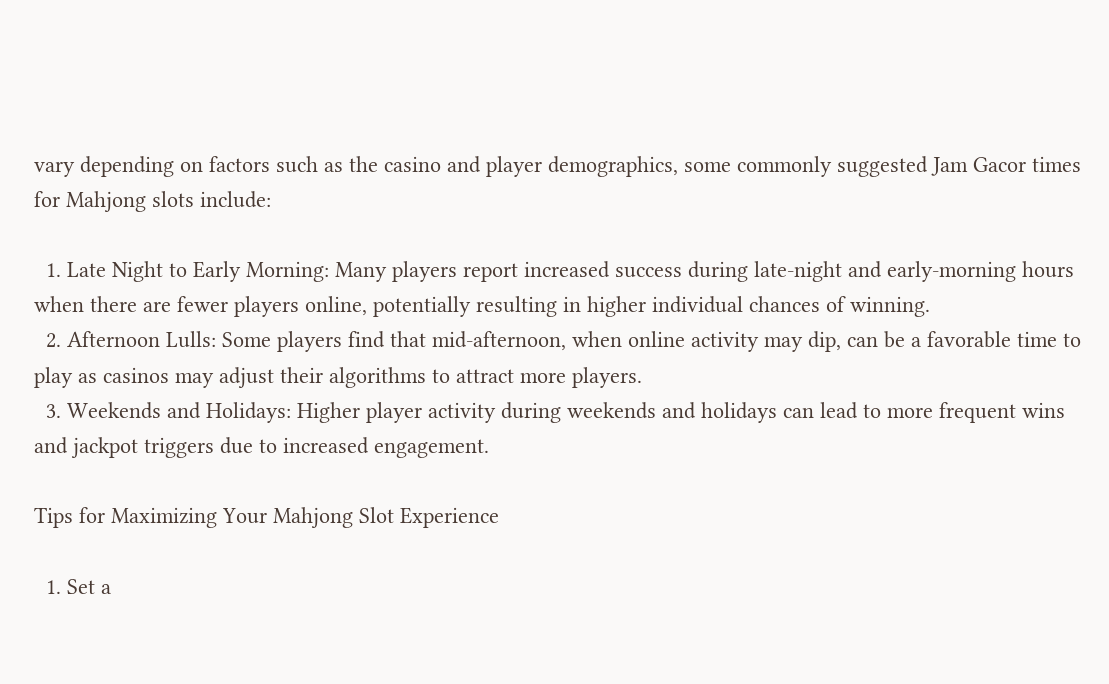vary depending on factors such as the casino and player demographics, some commonly suggested Jam Gacor times for Mahjong slots include:

  1. Late Night to Early Morning: Many players report increased success during late-night and early-morning hours when there are fewer players online, potentially resulting in higher individual chances of winning.
  2. Afternoon Lulls: Some players find that mid-afternoon, when online activity may dip, can be a favorable time to play as casinos may adjust their algorithms to attract more players.
  3. Weekends and Holidays: Higher player activity during weekends and holidays can lead to more frequent wins and jackpot triggers due to increased engagement.

Tips for Maximizing Your Mahjong Slot Experience

  1. Set a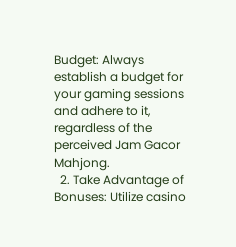Budget: Always establish a budget for your gaming sessions and adhere to it, regardless of the perceived Jam Gacor Mahjong.
  2. Take Advantage of Bonuses: Utilize casino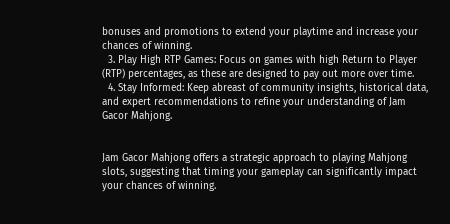bonuses and promotions to extend your playtime and increase your chances of winning.
  3. Play High RTP Games: Focus on games with high Return to Player (RTP) percentages, as these are designed to pay out more over time.
  4. Stay Informed: Keep abreast of community insights, historical data, and expert recommendations to refine your understanding of Jam Gacor Mahjong.


Jam Gacor Mahjong offers a strategic approach to playing Mahjong slots, suggesting that timing your gameplay can significantly impact your chances of winning.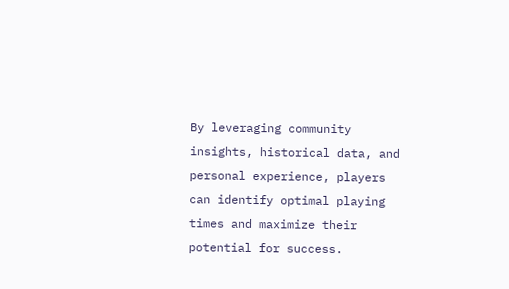By leveraging community insights, historical data, and personal experience, players can identify optimal playing times and maximize their potential for success.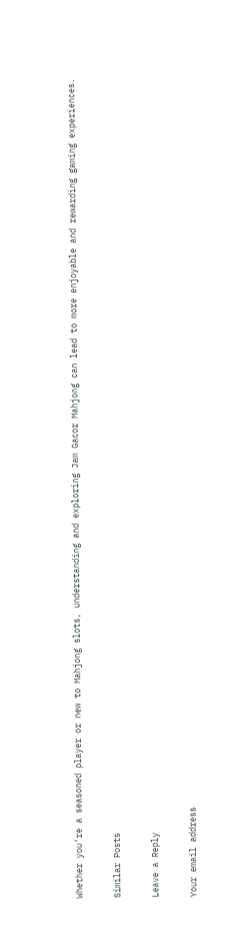Whether you’re a seasoned player or new to Mahjong slots, understanding and exploring Jam Gacor Mahjong can lead to more enjoyable and rewarding gaming experiences.

Similar Posts

Leave a Reply

Your email address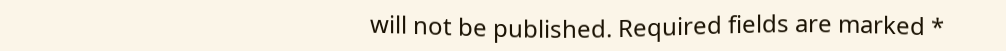will not be published. Required fields are marked *